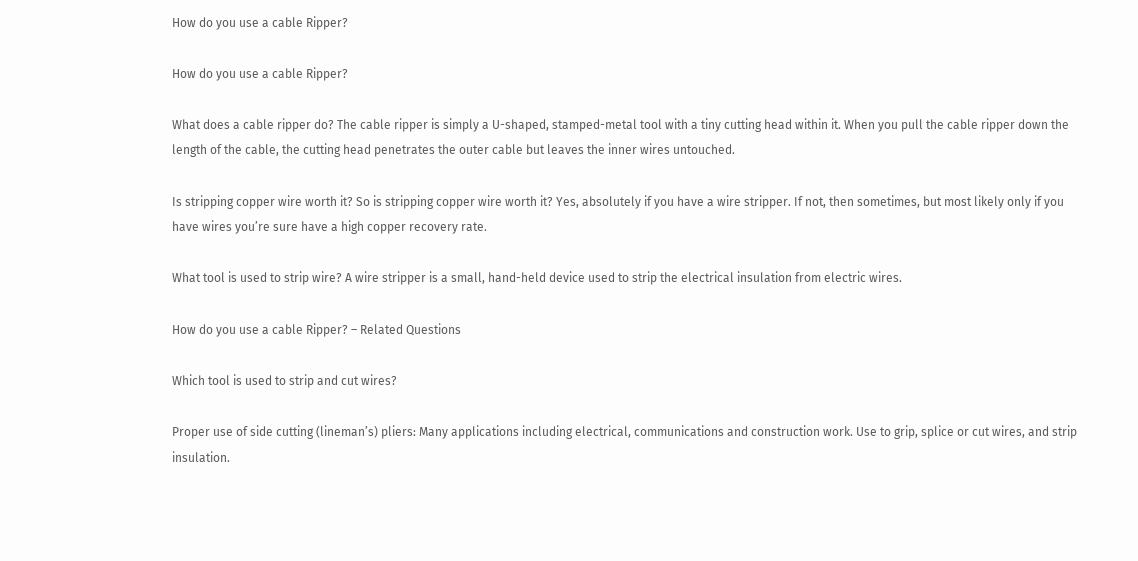How do you use a cable Ripper?

How do you use a cable Ripper?

What does a cable ripper do? The cable ripper is simply a U-shaped, stamped-metal tool with a tiny cutting head within it. When you pull the cable ripper down the length of the cable, the cutting head penetrates the outer cable but leaves the inner wires untouched.

Is stripping copper wire worth it? So is stripping copper wire worth it? Yes, absolutely if you have a wire stripper. If not, then sometimes, but most likely only if you have wires you’re sure have a high copper recovery rate.

What tool is used to strip wire? A wire stripper is a small, hand-held device used to strip the electrical insulation from electric wires.

How do you use a cable Ripper? – Related Questions

Which tool is used to strip and cut wires?

Proper use of side cutting (lineman’s) pliers: Many applications including electrical, communications and construction work. Use to grip, splice or cut wires, and strip insulation.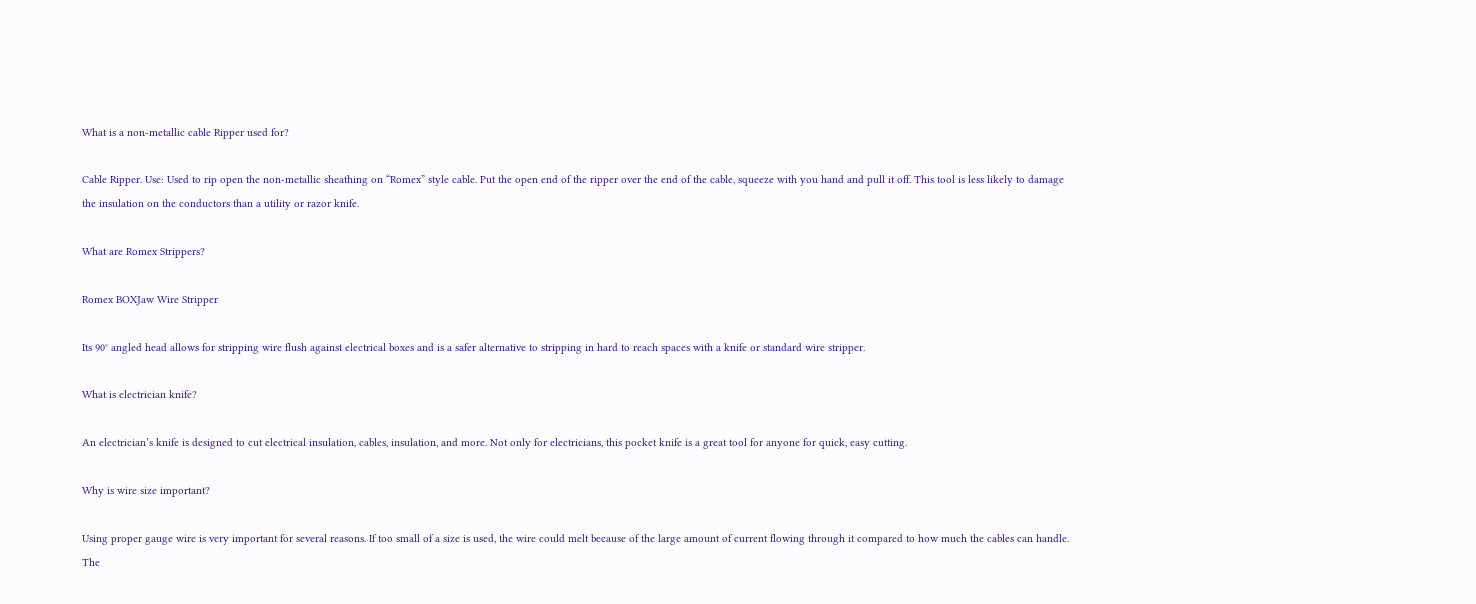What is a non-metallic cable Ripper used for?

Cable Ripper. Use: Used to rip open the non-metallic sheathing on “Romex” style cable. Put the open end of the ripper over the end of the cable, squeeze with you hand and pull it off. This tool is less likely to damage the insulation on the conductors than a utility or razor knife.

What are Romex Strippers?

Romex BOXJaw Wire Stripper

Its 90° angled head allows for stripping wire flush against electrical boxes and is a safer alternative to stripping in hard to reach spaces with a knife or standard wire stripper.

What is electrician knife?

An electrician’s knife is designed to cut electrical insulation, cables, insulation, and more. Not only for electricians, this pocket knife is a great tool for anyone for quick, easy cutting.

Why is wire size important?

Using proper gauge wire is very important for several reasons. If too small of a size is used, the wire could melt because of the large amount of current flowing through it compared to how much the cables can handle. The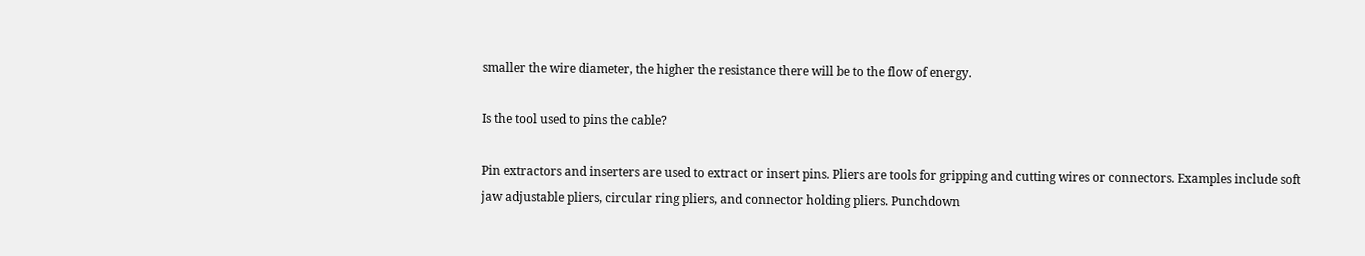smaller the wire diameter, the higher the resistance there will be to the flow of energy.

Is the tool used to pins the cable?

Pin extractors and inserters are used to extract or insert pins. Pliers are tools for gripping and cutting wires or connectors. Examples include soft jaw adjustable pliers, circular ring pliers, and connector holding pliers. Punchdown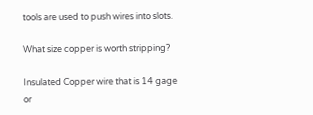tools are used to push wires into slots.

What size copper is worth stripping?

Insulated Copper wire that is 14 gage or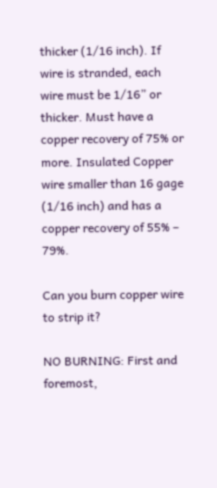thicker (1/16 inch). If wire is stranded, each wire must be 1/16” or thicker. Must have a copper recovery of 75% or more. Insulated Copper wire smaller than 16 gage (1/16 inch) and has a copper recovery of 55% – 79%.

Can you burn copper wire to strip it?

NO BURNING: First and foremost,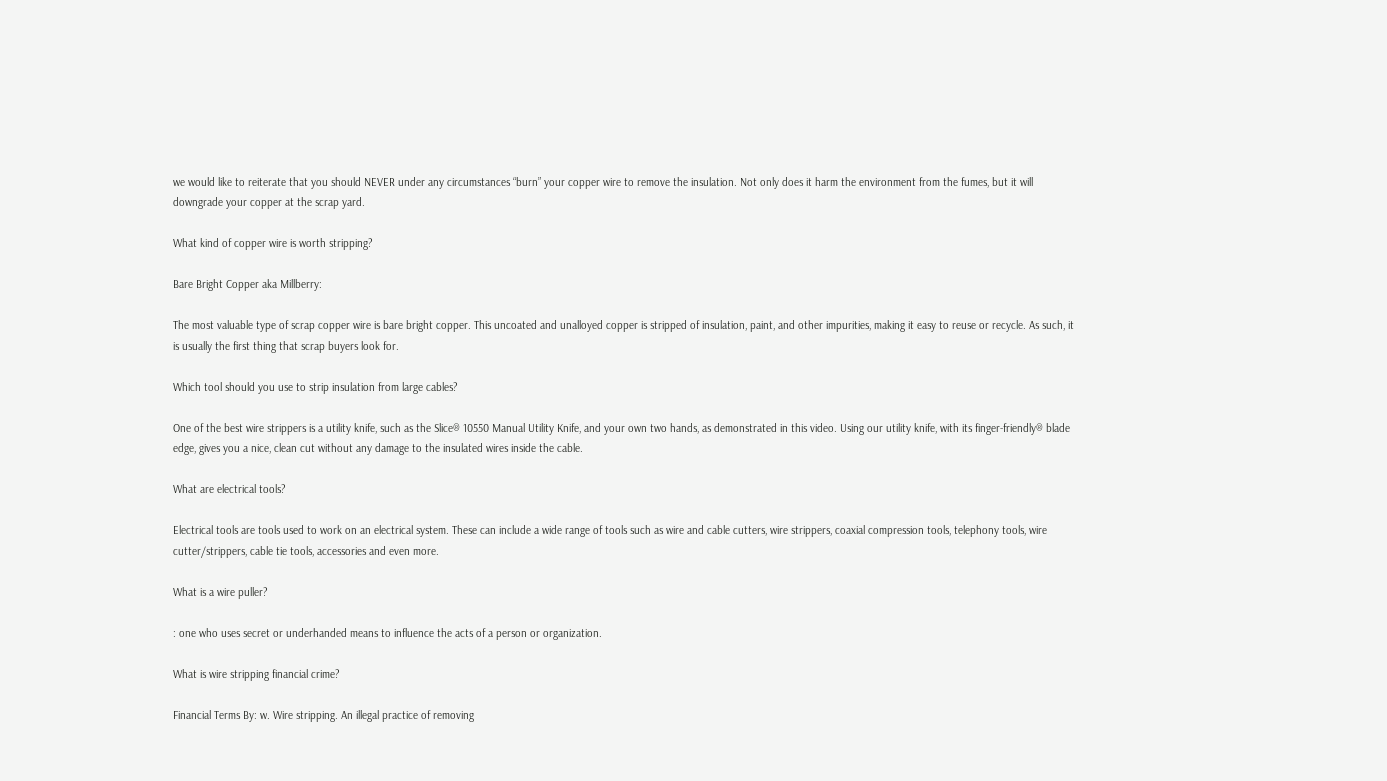we would like to reiterate that you should NEVER under any circumstances “burn” your copper wire to remove the insulation. Not only does it harm the environment from the fumes, but it will downgrade your copper at the scrap yard.

What kind of copper wire is worth stripping?

Bare Bright Copper aka Millberry:

The most valuable type of scrap copper wire is bare bright copper. This uncoated and unalloyed copper is stripped of insulation, paint, and other impurities, making it easy to reuse or recycle. As such, it is usually the first thing that scrap buyers look for.

Which tool should you use to strip insulation from large cables?

One of the best wire strippers is a utility knife, such as the Slice® 10550 Manual Utility Knife, and your own two hands, as demonstrated in this video. Using our utility knife, with its finger-friendly® blade edge, gives you a nice, clean cut without any damage to the insulated wires inside the cable.

What are electrical tools?

Electrical tools are tools used to work on an electrical system. These can include a wide range of tools such as wire and cable cutters, wire strippers, coaxial compression tools, telephony tools, wire cutter/strippers, cable tie tools, accessories and even more.

What is a wire puller?

: one who uses secret or underhanded means to influence the acts of a person or organization.

What is wire stripping financial crime?

Financial Terms By: w. Wire stripping. An illegal practice of removing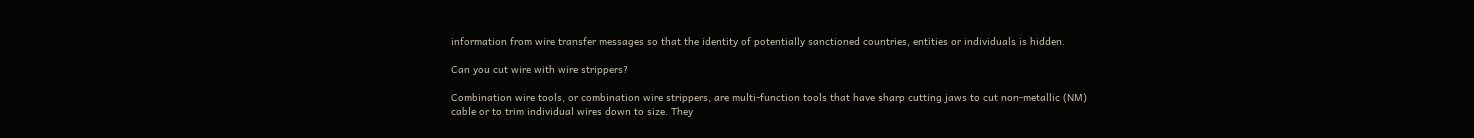information from wire transfer messages so that the identity of potentially sanctioned countries, entities or individuals is hidden.

Can you cut wire with wire strippers?

Combination wire tools, or combination wire strippers, are multi-function tools that have sharp cutting jaws to cut non-metallic (NM) cable or to trim individual wires down to size. They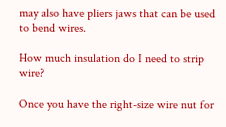may also have pliers jaws that can be used to bend wires.

How much insulation do I need to strip wire?

Once you have the right-size wire nut for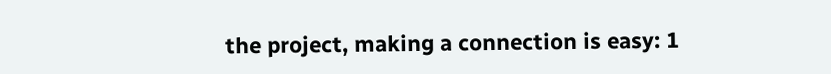the project, making a connection is easy: 1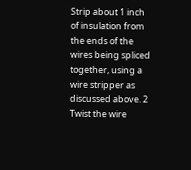Strip about 1 inch of insulation from the ends of the wires being spliced together, using a wire stripper as discussed above. 2 Twist the wire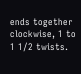ends together clockwise, 1 to 1 1/2 twists.